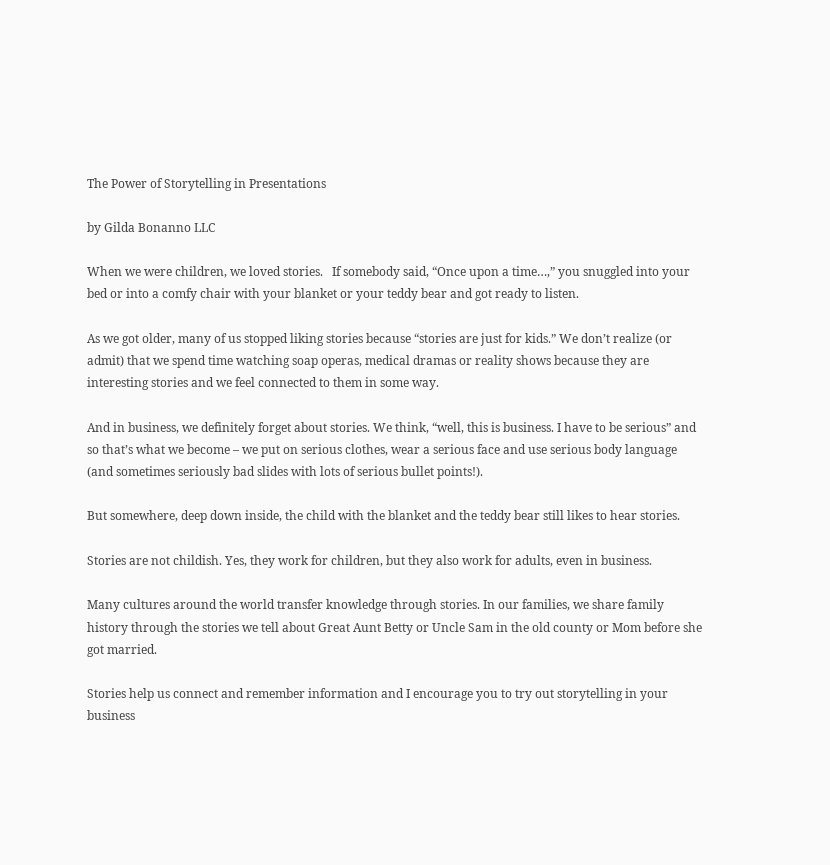The Power of Storytelling in Presentations

by Gilda Bonanno LLC

When we were children, we loved stories.   If somebody said, “Once upon a time…,” you snuggled into your bed or into a comfy chair with your blanket or your teddy bear and got ready to listen.

As we got older, many of us stopped liking stories because “stories are just for kids.” We don’t realize (or admit) that we spend time watching soap operas, medical dramas or reality shows because they are interesting stories and we feel connected to them in some way.

And in business, we definitely forget about stories. We think, “well, this is business. I have to be serious” and so that’s what we become – we put on serious clothes, wear a serious face and use serious body language (and sometimes seriously bad slides with lots of serious bullet points!).

But somewhere, deep down inside, the child with the blanket and the teddy bear still likes to hear stories.

Stories are not childish. Yes, they work for children, but they also work for adults, even in business.

Many cultures around the world transfer knowledge through stories. In our families, we share family history through the stories we tell about Great Aunt Betty or Uncle Sam in the old county or Mom before she got married.

Stories help us connect and remember information and I encourage you to try out storytelling in your business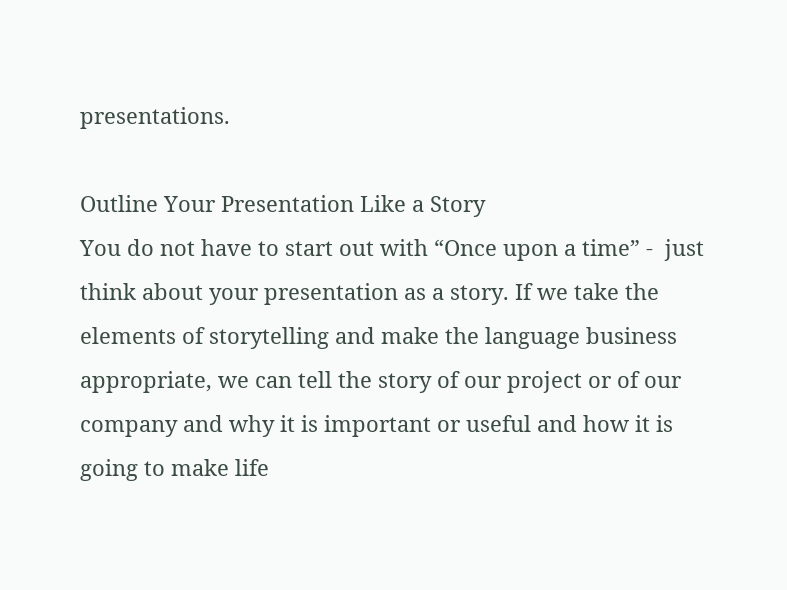presentations.

Outline Your Presentation Like a Story
You do not have to start out with “Once upon a time” -  just think about your presentation as a story. If we take the elements of storytelling and make the language business appropriate, we can tell the story of our project or of our company and why it is important or useful and how it is going to make life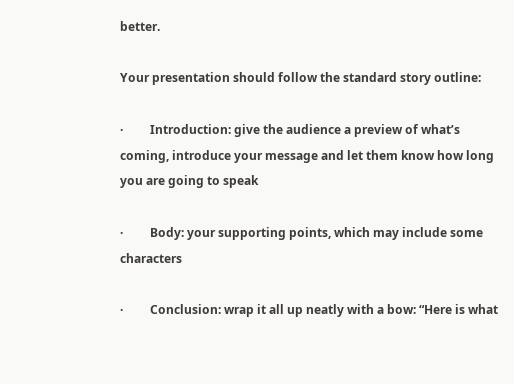better.

Your presentation should follow the standard story outline:

·         Introduction: give the audience a preview of what’s coming, introduce your message and let them know how long you are going to speak

·         Body: your supporting points, which may include some characters

·         Conclusion: wrap it all up neatly with a bow: “Here is what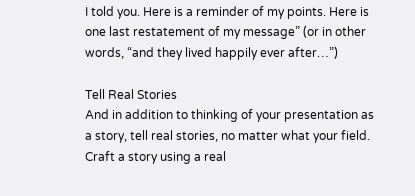I told you. Here is a reminder of my points. Here is one last restatement of my message” (or in other words, “and they lived happily ever after…”)

Tell Real Stories
And in addition to thinking of your presentation as a story, tell real stories, no matter what your field.  Craft a story using a real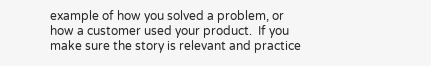example of how you solved a problem, or how a customer used your product.  If you make sure the story is relevant and practice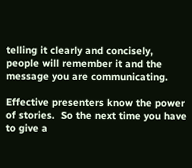telling it clearly and concisely, people will remember it and the message you are communicating.

Effective presenters know the power of stories.  So the next time you have to give a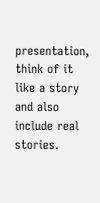presentation, think of it like a story and also include real stories.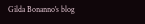Gilda Bonanno's blog